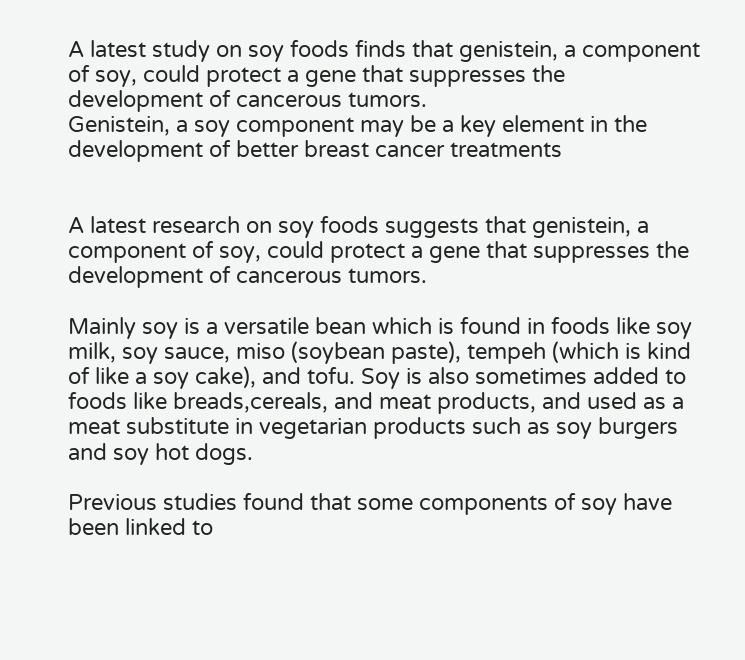A latest study on soy foods finds that genistein, a component of soy, could protect a gene that suppresses the development of cancerous tumors.
Genistein, a soy component may be a key element in the development of better breast cancer treatments


A latest research on soy foods suggests that genistein, a component of soy, could protect a gene that suppresses the development of cancerous tumors.

Mainly soy is a versatile bean which is found in foods like soy milk, soy sauce, miso (soybean paste), tempeh (which is kind of like a soy cake), and tofu. Soy is also sometimes added to foods like breads,cereals, and meat products, and used as a meat substitute in vegetarian products such as soy burgers and soy hot dogs.

Previous studies found that some components of soy have been linked to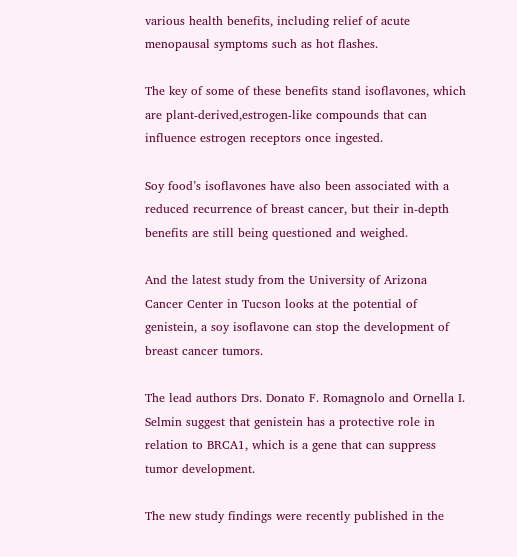various health benefits, including relief of acute menopausal symptoms such as hot flashes.

The key of some of these benefits stand isoflavones, which are plant-derived,estrogen-like compounds that can influence estrogen receptors once ingested.

Soy food’s isoflavones have also been associated with a reduced recurrence of breast cancer, but their in-depth benefits are still being questioned and weighed.

And the latest study from the University of Arizona Cancer Center in Tucson looks at the potential of genistein, a soy isoflavone can stop the development of breast cancer tumors.

The lead authors Drs. Donato F. Romagnolo and Ornella I. Selmin suggest that genistein has a protective role in relation to BRCA1, which is a gene that can suppress tumor development.

The new study findings were recently published in the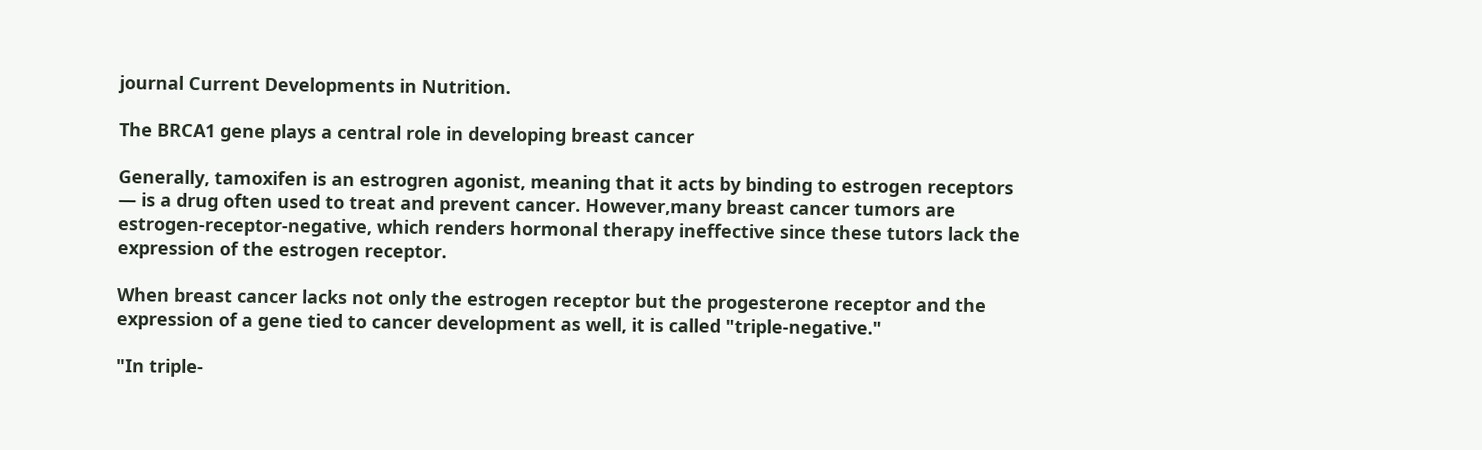journal Current Developments in Nutrition.

The BRCA1 gene plays a central role in developing breast cancer

Generally, tamoxifen is an estrogren agonist, meaning that it acts by binding to estrogen receptors — is a drug often used to treat and prevent cancer. However,many breast cancer tumors are estrogen-receptor-negative, which renders hormonal therapy ineffective since these tutors lack the expression of the estrogen receptor.

When breast cancer lacks not only the estrogen receptor but the progesterone receptor and the expression of a gene tied to cancer development as well, it is called "triple-negative."

"In triple-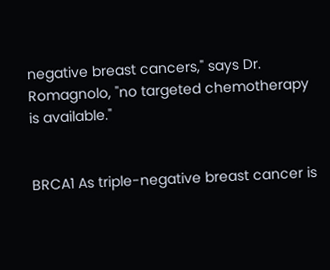negative breast cancers," says Dr. Romagnolo, "no targeted chemotherapy is available."


BRCA1 As triple-negative breast cancer is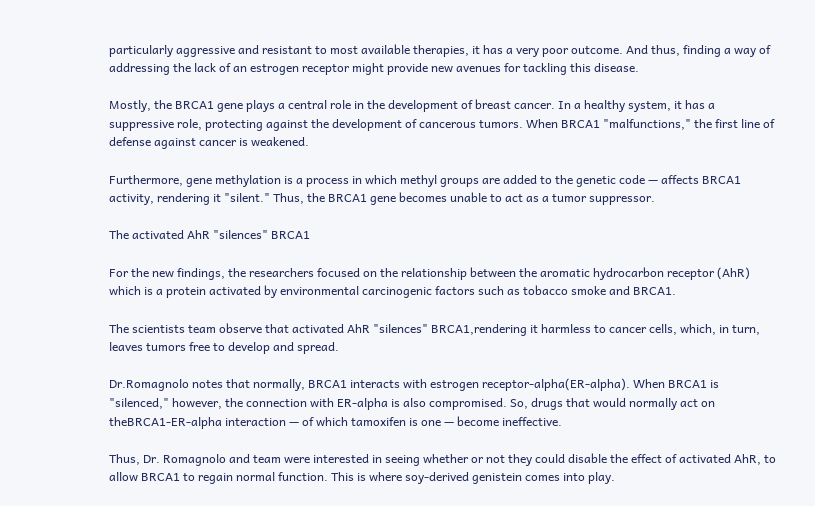particularly aggressive and resistant to most available therapies, it has a very poor outcome. And thus, finding a way of addressing the lack of an estrogen receptor might provide new avenues for tackling this disease.

Mostly, the BRCA1 gene plays a central role in the development of breast cancer. In a healthy system, it has a suppressive role, protecting against the development of cancerous tumors. When BRCA1 "malfunctions," the first line of defense against cancer is weakened.

Furthermore, gene methylation is a process in which methyl groups are added to the genetic code — affects BRCA1 activity, rendering it "silent." Thus, the BRCA1 gene becomes unable to act as a tumor suppressor.

The activated AhR "silences" BRCA1

For the new findings, the researchers focused on the relationship between the aromatic hydrocarbon receptor (AhR) which is a protein activated by environmental carcinogenic factors such as tobacco smoke and BRCA1.

The scientists team observe that activated AhR "silences" BRCA1,rendering it harmless to cancer cells, which, in turn, leaves tumors free to develop and spread.

Dr.Romagnolo notes that normally, BRCA1 interacts with estrogen receptor-alpha(ER-alpha). When BRCA1 is "silenced," however, the connection with ER-alpha is also compromised. So, drugs that would normally act on theBRCA1-ER-alpha interaction — of which tamoxifen is one — become ineffective.

Thus, Dr. Romagnolo and team were interested in seeing whether or not they could disable the effect of activated AhR, to allow BRCA1 to regain normal function. This is where soy-derived genistein comes into play.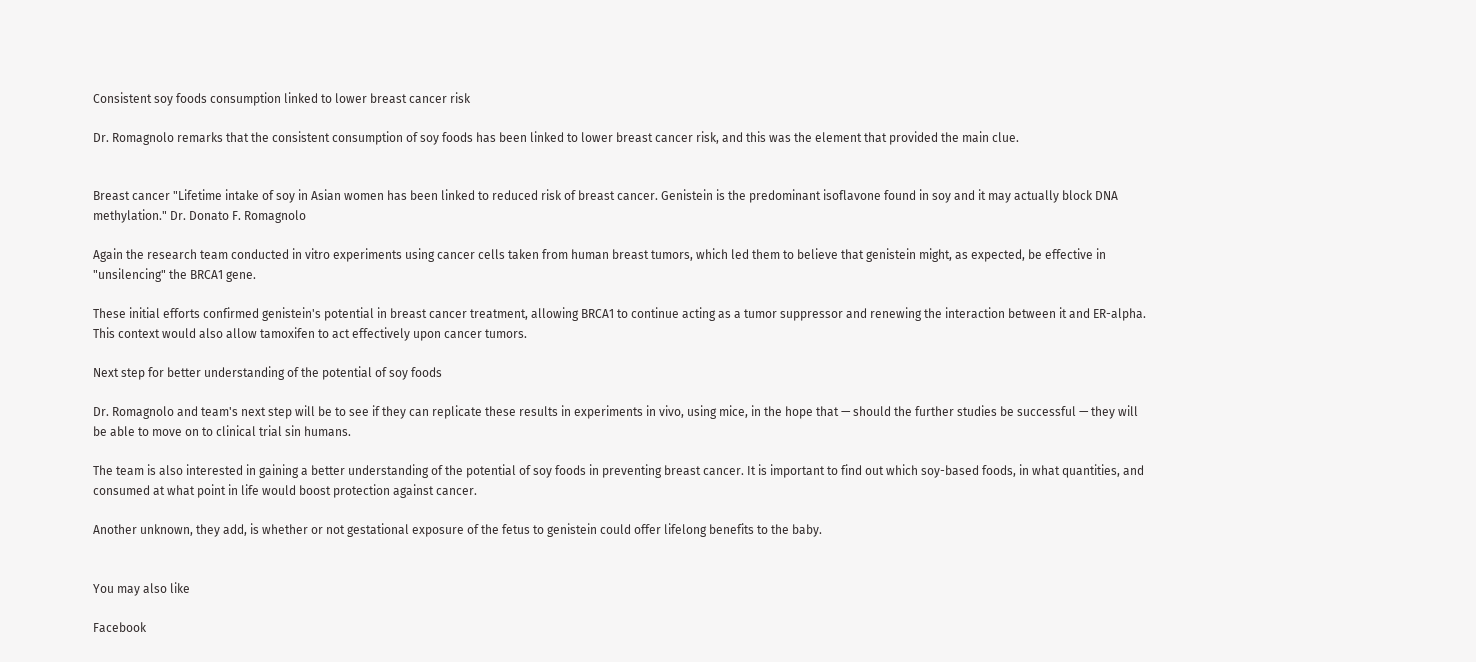Consistent soy foods consumption linked to lower breast cancer risk

Dr. Romagnolo remarks that the consistent consumption of soy foods has been linked to lower breast cancer risk, and this was the element that provided the main clue.


Breast cancer "Lifetime intake of soy in Asian women has been linked to reduced risk of breast cancer. Genistein is the predominant isoflavone found in soy and it may actually block DNA methylation." Dr. Donato F. Romagnolo

Again the research team conducted in vitro experiments using cancer cells taken from human breast tumors, which led them to believe that genistein might, as expected, be effective in "unsilencing" the BRCA1 gene.

These initial efforts confirmed genistein's potential in breast cancer treatment, allowing BRCA1 to continue acting as a tumor suppressor and renewing the interaction between it and ER-alpha. This context would also allow tamoxifen to act effectively upon cancer tumors.

Next step for better understanding of the potential of soy foods

Dr. Romagnolo and team's next step will be to see if they can replicate these results in experiments in vivo, using mice, in the hope that — should the further studies be successful — they will be able to move on to clinical trial sin humans.

The team is also interested in gaining a better understanding of the potential of soy foods in preventing breast cancer. It is important to find out which soy-based foods, in what quantities, and consumed at what point in life would boost protection against cancer.

Another unknown, they add, is whether or not gestational exposure of the fetus to genistein could offer lifelong benefits to the baby.


You may also like

Facebook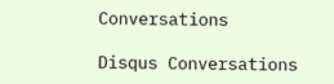Conversations

Disqus Conversations